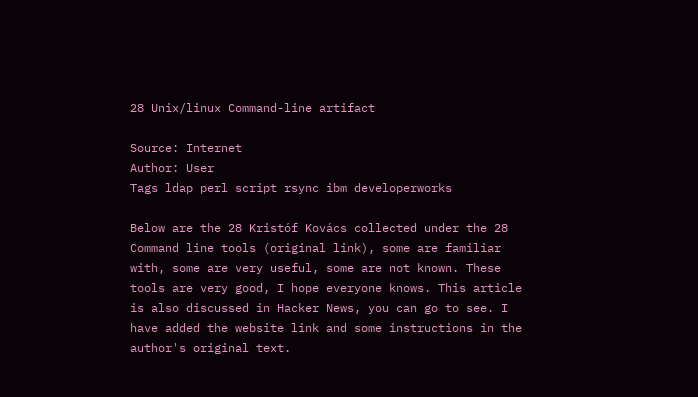28 Unix/linux Command-line artifact

Source: Internet
Author: User
Tags ldap perl script rsync ibm developerworks

Below are the 28 Kristóf Kovács collected under the 28 Command line tools (original link), some are familiar with, some are very useful, some are not known. These tools are very good, I hope everyone knows. This article is also discussed in Hacker News, you can go to see. I have added the website link and some instructions in the author's original text.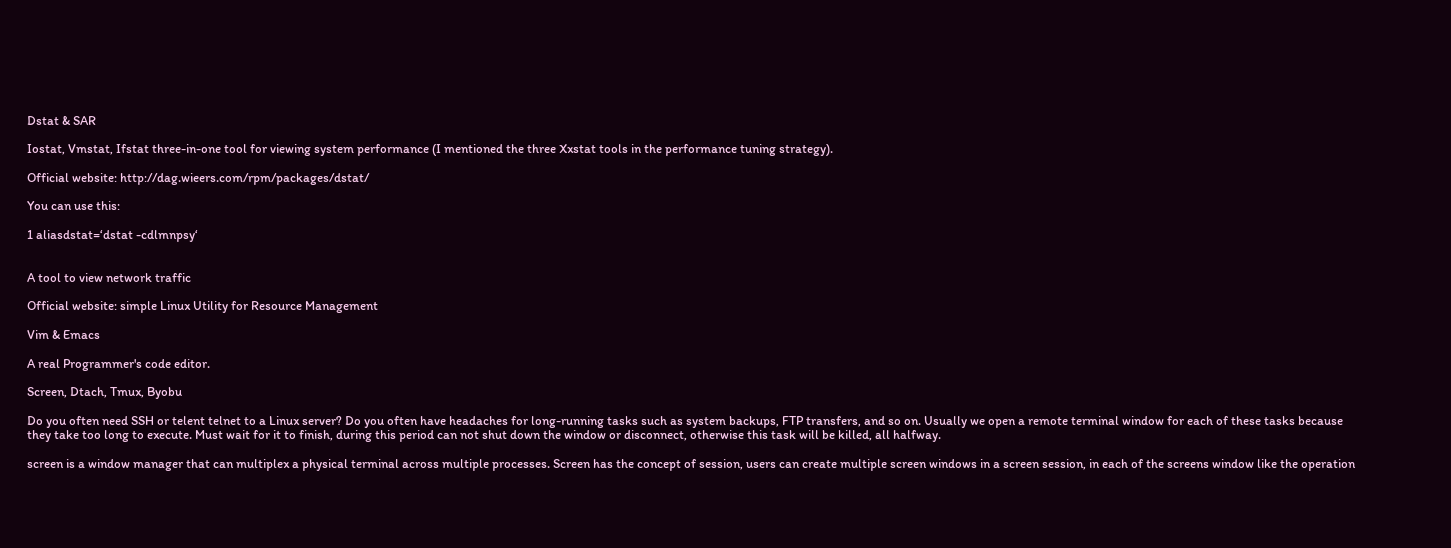Dstat & SAR

Iostat, Vmstat, Ifstat three-in-one tool for viewing system performance (I mentioned the three Xxstat tools in the performance tuning strategy).

Official website: http://dag.wieers.com/rpm/packages/dstat/

You can use this:

1 aliasdstat=‘dstat -cdlmnpsy‘


A tool to view network traffic

Official website: simple Linux Utility for Resource Management

Vim & Emacs

A real Programmer's code editor.

Screen, Dtach, Tmux, Byobu

Do you often need SSH or telent telnet to a Linux server? Do you often have headaches for long-running tasks such as system backups, FTP transfers, and so on. Usually we open a remote terminal window for each of these tasks because they take too long to execute. Must wait for it to finish, during this period can not shut down the window or disconnect, otherwise this task will be killed, all halfway.

screen is a window manager that can multiplex a physical terminal across multiple processes. Screen has the concept of session, users can create multiple screen windows in a screen session, in each of the screens window like the operation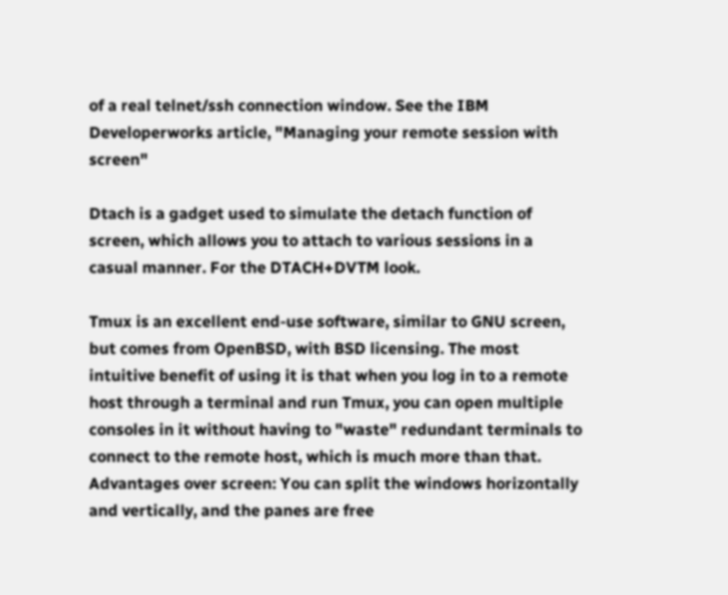of a real telnet/ssh connection window. See the IBM Developerworks article, "Managing your remote session with screen"

Dtach is a gadget used to simulate the detach function of screen, which allows you to attach to various sessions in a casual manner. For the DTACH+DVTM look.

Tmux is an excellent end-use software, similar to GNU screen, but comes from OpenBSD, with BSD licensing. The most intuitive benefit of using it is that when you log in to a remote host through a terminal and run Tmux, you can open multiple consoles in it without having to "waste" redundant terminals to connect to the remote host, which is much more than that. Advantages over screen: You can split the windows horizontally and vertically, and the panes are free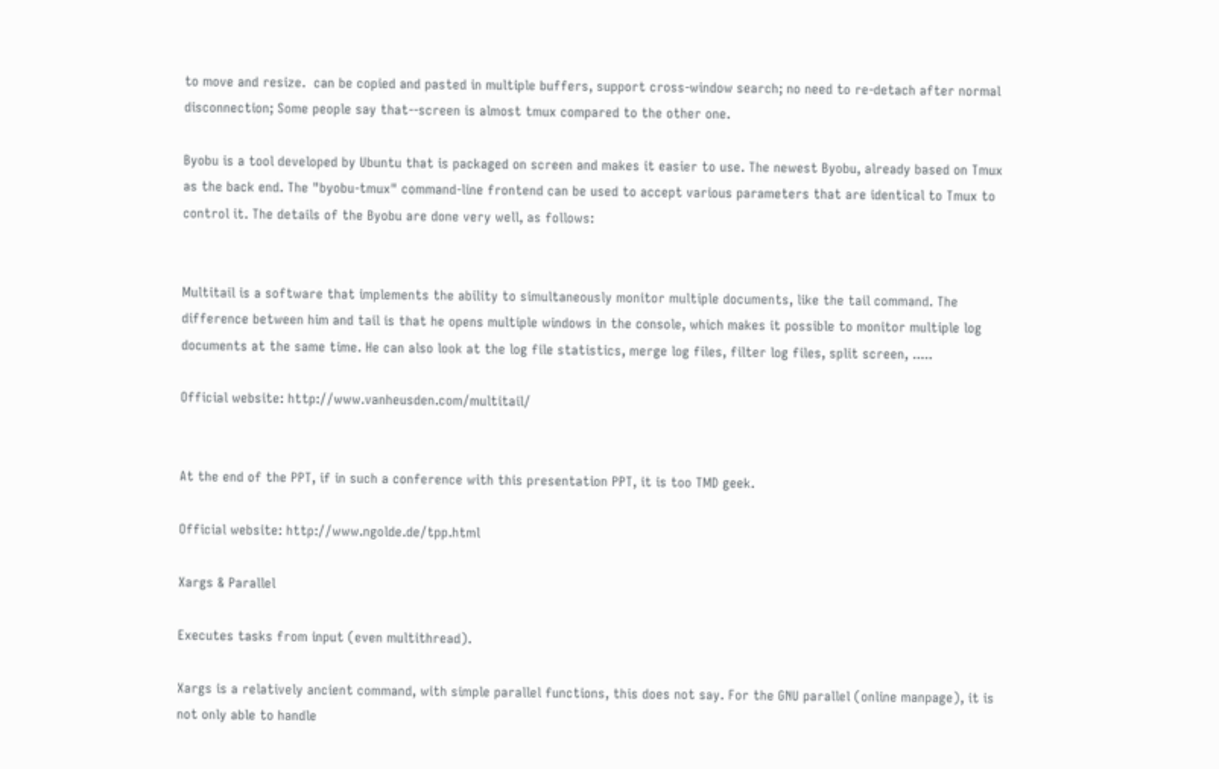to move and resize.  can be copied and pasted in multiple buffers, support cross-window search; no need to re-detach after normal disconnection; Some people say that--screen is almost tmux compared to the other one.

Byobu is a tool developed by Ubuntu that is packaged on screen and makes it easier to use. The newest Byobu, already based on Tmux as the back end. The "byobu-tmux" command-line frontend can be used to accept various parameters that are identical to Tmux to control it. The details of the Byobu are done very well, as follows:


Multitail is a software that implements the ability to simultaneously monitor multiple documents, like the tail command. The difference between him and tail is that he opens multiple windows in the console, which makes it possible to monitor multiple log documents at the same time. He can also look at the log file statistics, merge log files, filter log files, split screen, .....

Official website: http://www.vanheusden.com/multitail/


At the end of the PPT, if in such a conference with this presentation PPT, it is too TMD geek.

Official website: http://www.ngolde.de/tpp.html

Xargs & Parallel

Executes tasks from input (even multithread).

Xargs is a relatively ancient command, with simple parallel functions, this does not say. For the GNU parallel (online manpage), it is not only able to handle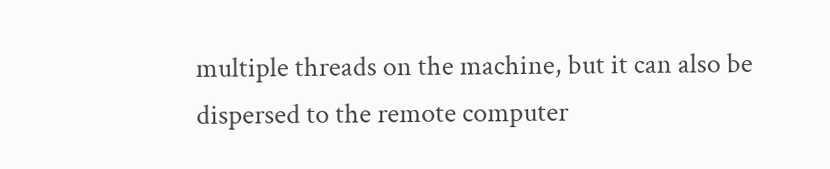multiple threads on the machine, but it can also be dispersed to the remote computer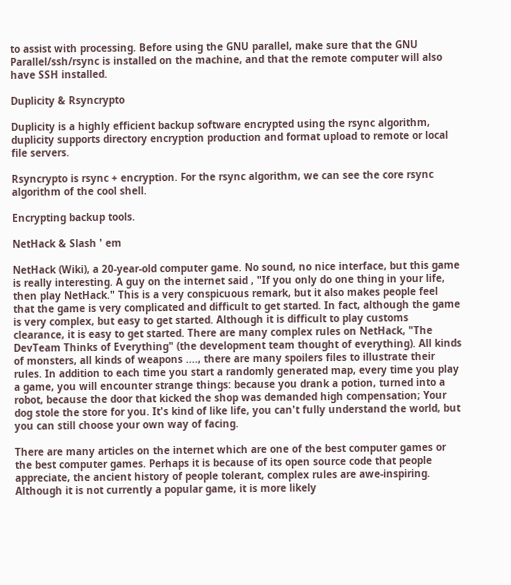to assist with processing. Before using the GNU parallel, make sure that the GNU Parallel/ssh/rsync is installed on the machine, and that the remote computer will also have SSH installed.

Duplicity & Rsyncrypto

Duplicity is a highly efficient backup software encrypted using the rsync algorithm, duplicity supports directory encryption production and format upload to remote or local file servers.

Rsyncrypto is rsync + encryption. For the rsync algorithm, we can see the core rsync algorithm of the cool shell.

Encrypting backup tools.

NetHack & Slash ' em

NetHack (Wiki), a 20-year-old computer game. No sound, no nice interface, but this game is really interesting. A guy on the internet said , "If you only do one thing in your life, then play NetHack." This is a very conspicuous remark, but it also makes people feel that the game is very complicated and difficult to get started. In fact, although the game is very complex, but easy to get started. Although it is difficult to play customs clearance, it is easy to get started. There are many complex rules on NetHack, "The DevTeam Thinks of Everything" (the development team thought of everything). All kinds of monsters, all kinds of weapons ...., there are many spoilers files to illustrate their rules. In addition to each time you start a randomly generated map, every time you play a game, you will encounter strange things: because you drank a potion, turned into a robot, because the door that kicked the shop was demanded high compensation; Your dog stole the store for you. It's kind of like life, you can't fully understand the world, but you can still choose your own way of facing.

There are many articles on the internet which are one of the best computer games or the best computer games. Perhaps it is because of its open source code that people appreciate, the ancient history of people tolerant, complex rules are awe-inspiring. Although it is not currently a popular game, it is more likely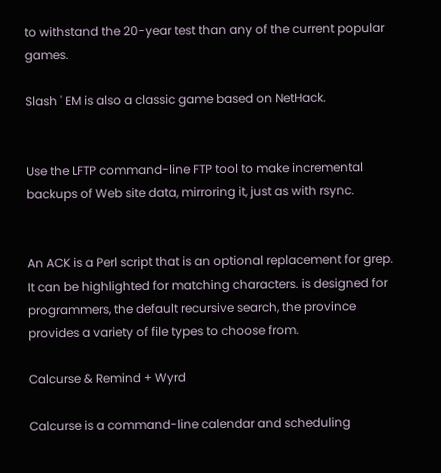to withstand the 20-year test than any of the current popular games.

Slash ' EM is also a classic game based on NetHack.


Use the LFTP command-line FTP tool to make incremental backups of Web site data, mirroring it, just as with rsync.


An ACK is a Perl script that is an optional replacement for grep. It can be highlighted for matching characters. is designed for programmers, the default recursive search, the province provides a variety of file types to choose from.

Calcurse & Remind + Wyrd

Calcurse is a command-line calendar and scheduling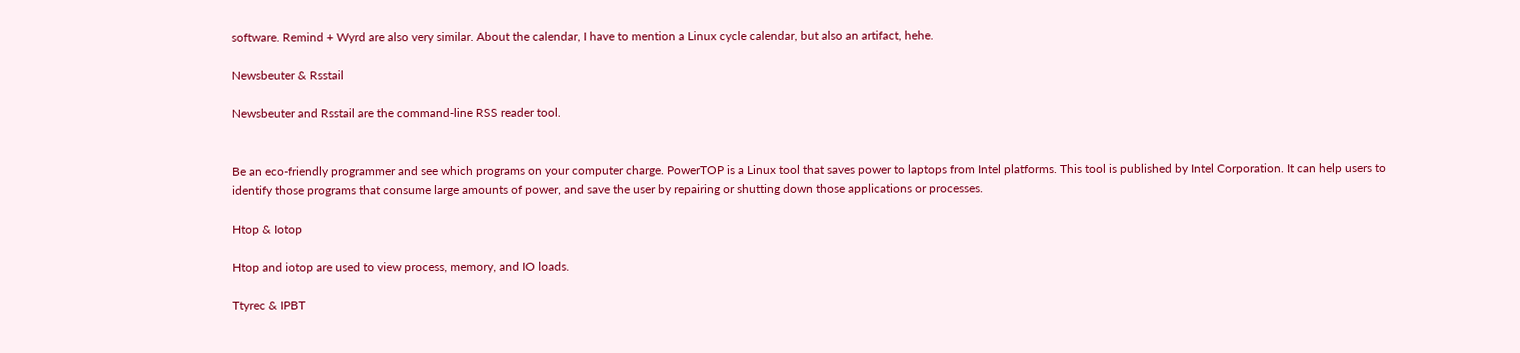software. Remind + Wyrd are also very similar. About the calendar, I have to mention a Linux cycle calendar, but also an artifact, hehe.

Newsbeuter & Rsstail

Newsbeuter and Rsstail are the command-line RSS reader tool.


Be an eco-friendly programmer and see which programs on your computer charge. PowerTOP is a Linux tool that saves power to laptops from Intel platforms. This tool is published by Intel Corporation. It can help users to identify those programs that consume large amounts of power, and save the user by repairing or shutting down those applications or processes.

Htop & Iotop

Htop and iotop are used to view process, memory, and IO loads.

Ttyrec & IPBT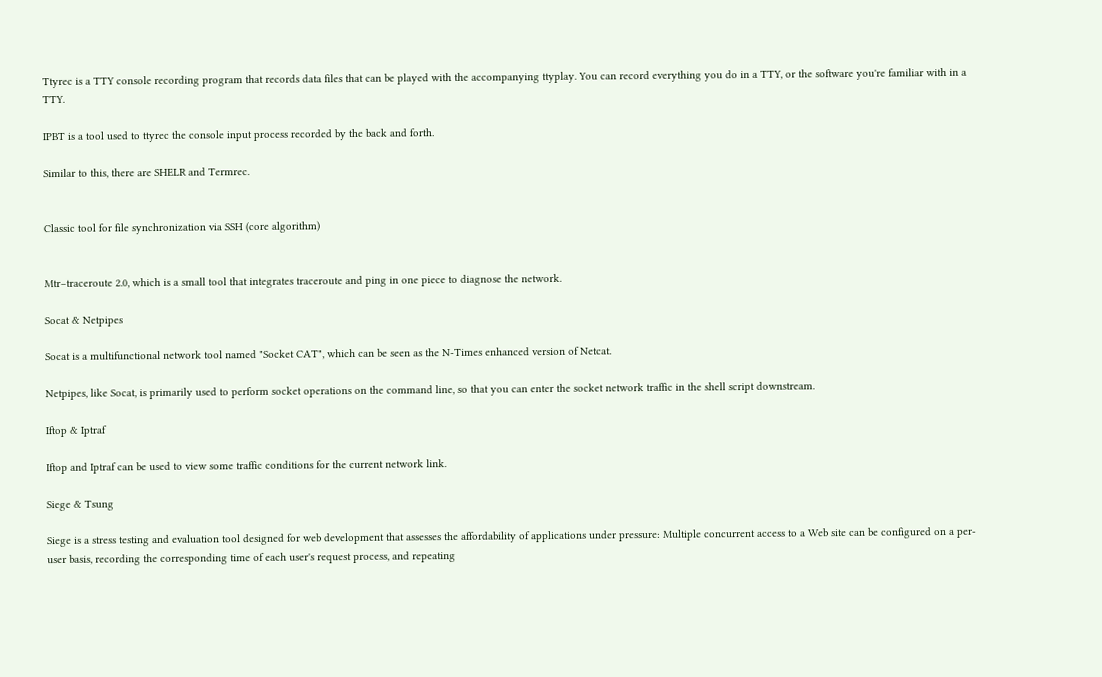Ttyrec is a TTY console recording program that records data files that can be played with the accompanying ttyplay. You can record everything you do in a TTY, or the software you're familiar with in a TTY.

IPBT is a tool used to ttyrec the console input process recorded by the back and forth.

Similar to this, there are SHELR and Termrec.


Classic tool for file synchronization via SSH (core algorithm)


Mtr–traceroute 2.0, which is a small tool that integrates traceroute and ping in one piece to diagnose the network.

Socat & Netpipes

Socat is a multifunctional network tool named "Socket CAT", which can be seen as the N-Times enhanced version of Netcat.

Netpipes, like Socat, is primarily used to perform socket operations on the command line, so that you can enter the socket network traffic in the shell script downstream.

Iftop & Iptraf

Iftop and Iptraf can be used to view some traffic conditions for the current network link.

Siege & Tsung

Siege is a stress testing and evaluation tool designed for web development that assesses the affordability of applications under pressure: Multiple concurrent access to a Web site can be configured on a per-user basis, recording the corresponding time of each user's request process, and repeating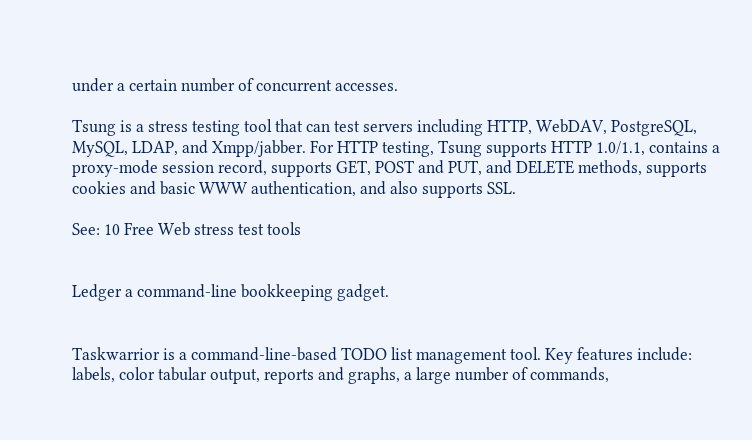under a certain number of concurrent accesses.

Tsung is a stress testing tool that can test servers including HTTP, WebDAV, PostgreSQL, MySQL, LDAP, and Xmpp/jabber. For HTTP testing, Tsung supports HTTP 1.0/1.1, contains a proxy-mode session record, supports GET, POST and PUT, and DELETE methods, supports cookies and basic WWW authentication, and also supports SSL.

See: 10 Free Web stress test tools


Ledger a command-line bookkeeping gadget.


Taskwarrior is a command-line-based TODO list management tool. Key features include: labels, color tabular output, reports and graphs, a large number of commands,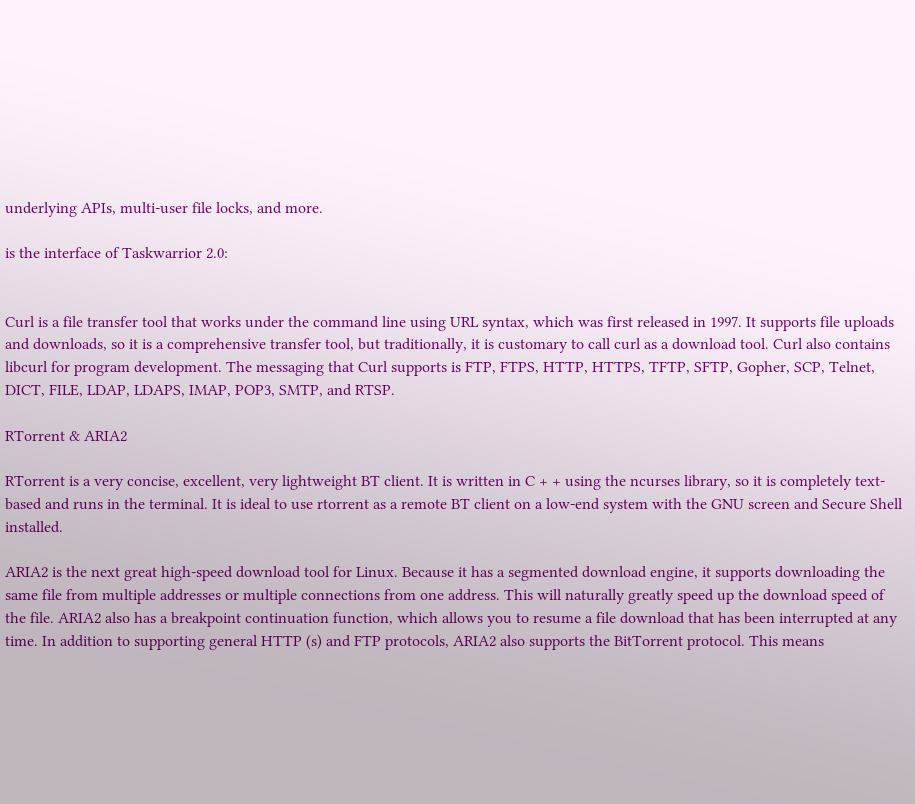underlying APIs, multi-user file locks, and more.

is the interface of Taskwarrior 2.0:


Curl is a file transfer tool that works under the command line using URL syntax, which was first released in 1997. It supports file uploads and downloads, so it is a comprehensive transfer tool, but traditionally, it is customary to call curl as a download tool. Curl also contains libcurl for program development. The messaging that Curl supports is FTP, FTPS, HTTP, HTTPS, TFTP, SFTP, Gopher, SCP, Telnet, DICT, FILE, LDAP, LDAPS, IMAP, POP3, SMTP, and RTSP.

RTorrent & ARIA2

RTorrent is a very concise, excellent, very lightweight BT client. It is written in C + + using the ncurses library, so it is completely text-based and runs in the terminal. It is ideal to use rtorrent as a remote BT client on a low-end system with the GNU screen and Secure Shell installed.

ARIA2 is the next great high-speed download tool for Linux. Because it has a segmented download engine, it supports downloading the same file from multiple addresses or multiple connections from one address. This will naturally greatly speed up the download speed of the file. ARIA2 also has a breakpoint continuation function, which allows you to resume a file download that has been interrupted at any time. In addition to supporting general HTTP (s) and FTP protocols, ARIA2 also supports the BitTorrent protocol. This means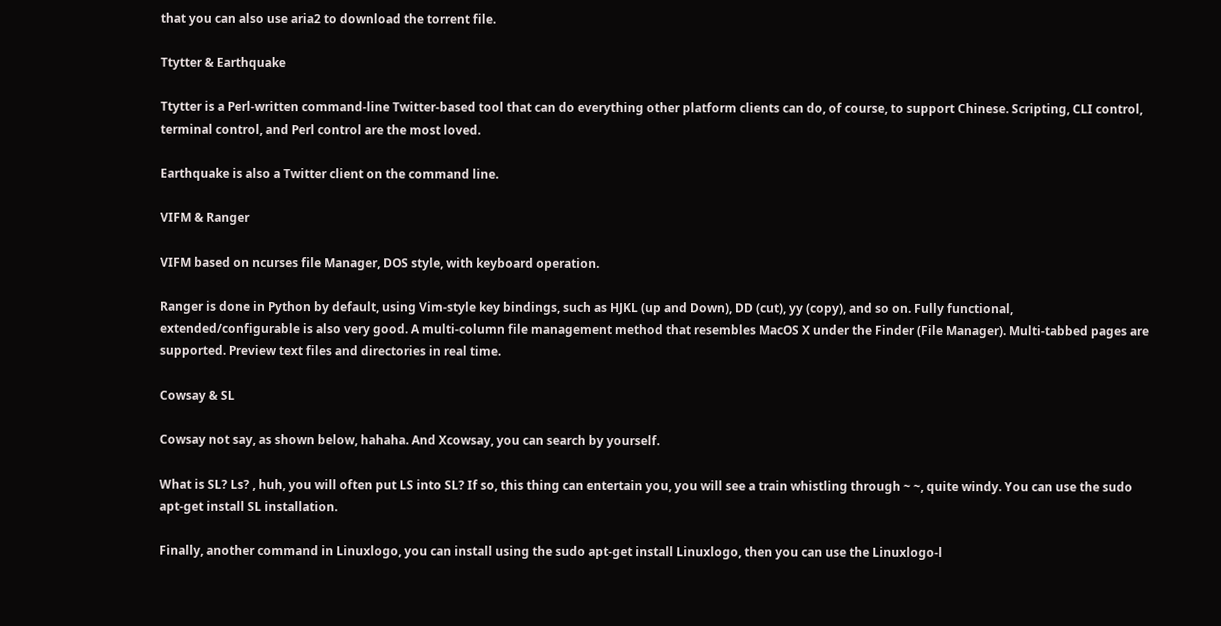that you can also use aria2 to download the torrent file.

Ttytter & Earthquake

Ttytter is a Perl-written command-line Twitter-based tool that can do everything other platform clients can do, of course, to support Chinese. Scripting, CLI control, terminal control, and Perl control are the most loved.

Earthquake is also a Twitter client on the command line.

VIFM & Ranger

VIFM based on ncurses file Manager, DOS style, with keyboard operation.

Ranger is done in Python by default, using Vim-style key bindings, such as HJKL (up and Down), DD (cut), yy (copy), and so on. Fully functional, extended/configurable is also very good. A multi-column file management method that resembles MacOS X under the Finder (File Manager). Multi-tabbed pages are supported. Preview text files and directories in real time.

Cowsay & SL

Cowsay not say, as shown below, hahaha. And Xcowsay, you can search by yourself.

What is SL? Ls? , huh, you will often put LS into SL? If so, this thing can entertain you, you will see a train whistling through ~ ~, quite windy. You can use the sudo apt-get install SL installation.

Finally, another command in Linuxlogo, you can install using the sudo apt-get install Linuxlogo, then you can use the Linuxlogo-l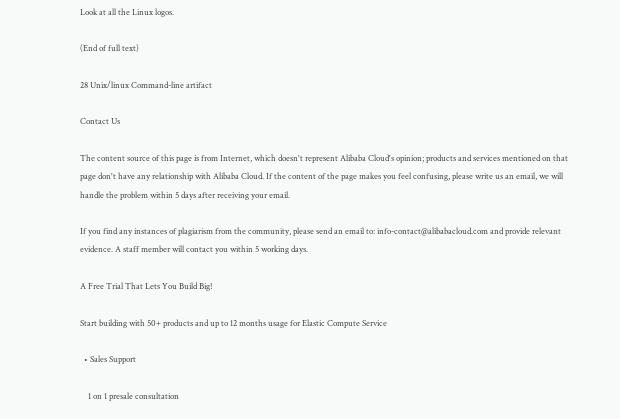Look at all the Linux logos.

(End of full text)

28 Unix/linux Command-line artifact

Contact Us

The content source of this page is from Internet, which doesn't represent Alibaba Cloud's opinion; products and services mentioned on that page don't have any relationship with Alibaba Cloud. If the content of the page makes you feel confusing, please write us an email, we will handle the problem within 5 days after receiving your email.

If you find any instances of plagiarism from the community, please send an email to: info-contact@alibabacloud.com and provide relevant evidence. A staff member will contact you within 5 working days.

A Free Trial That Lets You Build Big!

Start building with 50+ products and up to 12 months usage for Elastic Compute Service

  • Sales Support

    1 on 1 presale consultation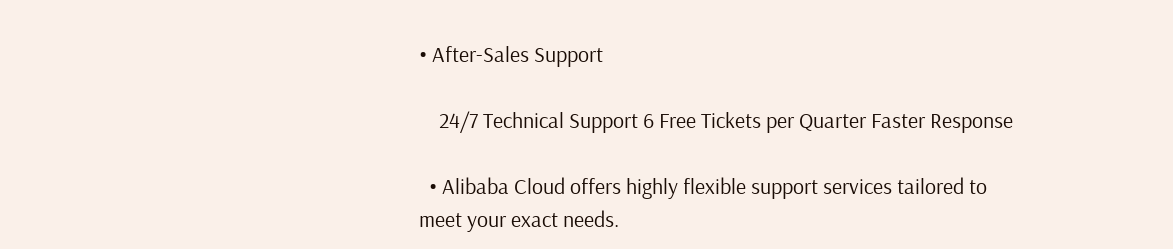• After-Sales Support

    24/7 Technical Support 6 Free Tickets per Quarter Faster Response

  • Alibaba Cloud offers highly flexible support services tailored to meet your exact needs.